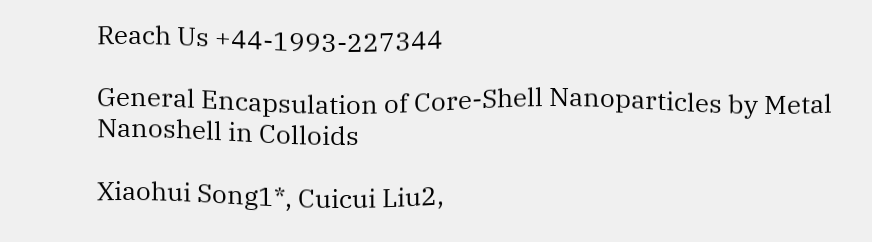Reach Us +44-1993-227344

General Encapsulation of Core-Shell Nanoparticles by Metal Nanoshell in Colloids

Xiaohui Song1*, Cuicui Liu2,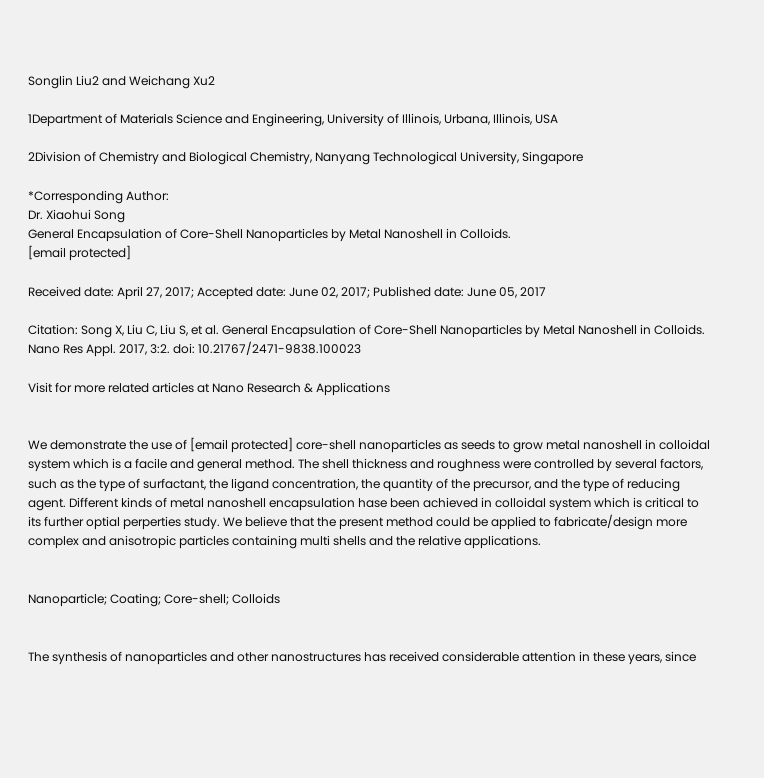Songlin Liu2 and Weichang Xu2

1Department of Materials Science and Engineering, University of Illinois, Urbana, Illinois, USA

2Division of Chemistry and Biological Chemistry, Nanyang Technological University, Singapore

*Corresponding Author:
Dr. Xiaohui Song
General Encapsulation of Core-Shell Nanoparticles by Metal Nanoshell in Colloids.
[email protected]

Received date: April 27, 2017; Accepted date: June 02, 2017; Published date: June 05, 2017

Citation: Song X, Liu C, Liu S, et al. General Encapsulation of Core-Shell Nanoparticles by Metal Nanoshell in Colloids. Nano Res Appl. 2017, 3:2. doi: 10.21767/2471-9838.100023

Visit for more related articles at Nano Research & Applications


We demonstrate the use of [email protected] core-shell nanoparticles as seeds to grow metal nanoshell in colloidal system which is a facile and general method. The shell thickness and roughness were controlled by several factors, such as the type of surfactant, the ligand concentration, the quantity of the precursor, and the type of reducing agent. Different kinds of metal nanoshell encapsulation hase been achieved in colloidal system which is critical to its further optial perperties study. We believe that the present method could be applied to fabricate/design more complex and anisotropic particles containing multi shells and the relative applications.


Nanoparticle; Coating; Core-shell; Colloids


The synthesis of nanoparticles and other nanostructures has received considerable attention in these years, since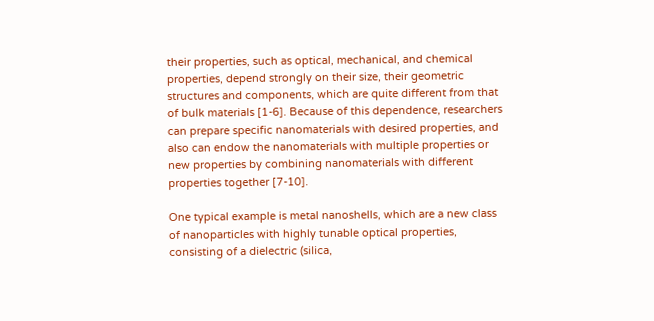their properties, such as optical, mechanical, and chemical properties, depend strongly on their size, their geometric structures and components, which are quite different from that of bulk materials [1-6]. Because of this dependence, researchers can prepare specific nanomaterials with desired properties, and also can endow the nanomaterials with multiple properties or new properties by combining nanomaterials with different properties together [7-10].

One typical example is metal nanoshells, which are a new class of nanoparticles with highly tunable optical properties, consisting of a dielectric (silica,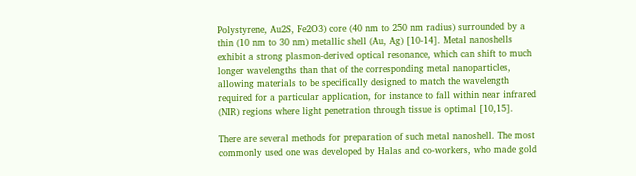Polystyrene, Au2S, Fe2O3) core (40 nm to 250 nm radius) surrounded by a thin (10 nm to 30 nm) metallic shell (Au, Ag) [10-14]. Metal nanoshells exhibit a strong plasmon-derived optical resonance, which can shift to much longer wavelengths than that of the corresponding metal nanoparticles, allowing materials to be specifically designed to match the wavelength required for a particular application, for instance to fall within near infrared (NIR) regions where light penetration through tissue is optimal [10,15].

There are several methods for preparation of such metal nanoshell. The most commonly used one was developed by Halas and co-workers, who made gold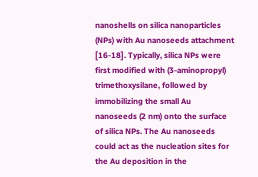nanoshells on silica nanoparticles (NPs) with Au nanoseeds attachment [16-18]. Typically, silica NPs were first modified with (3-aminopropyl) trimethoxysilane, followed by immobilizing the small Au nanoseeds (2 nm) onto the surface of silica NPs. The Au nanoseeds could act as the nucleation sites for the Au deposition in the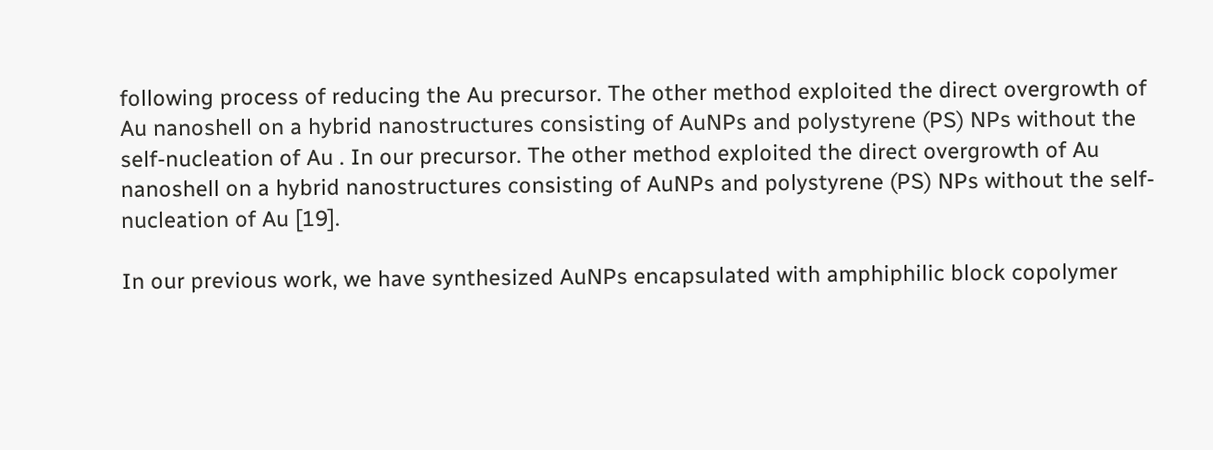following process of reducing the Au precursor. The other method exploited the direct overgrowth of Au nanoshell on a hybrid nanostructures consisting of AuNPs and polystyrene (PS) NPs without the self-nucleation of Au . In our precursor. The other method exploited the direct overgrowth of Au nanoshell on a hybrid nanostructures consisting of AuNPs and polystyrene (PS) NPs without the self-nucleation of Au [19].

In our previous work, we have synthesized AuNPs encapsulated with amphiphilic block copolymer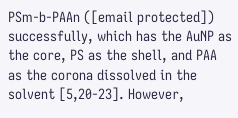PSm-b-PAAn ([email protected]) successfully, which has the AuNP as the core, PS as the shell, and PAA as the corona dissolved in the solvent [5,20-23]. However,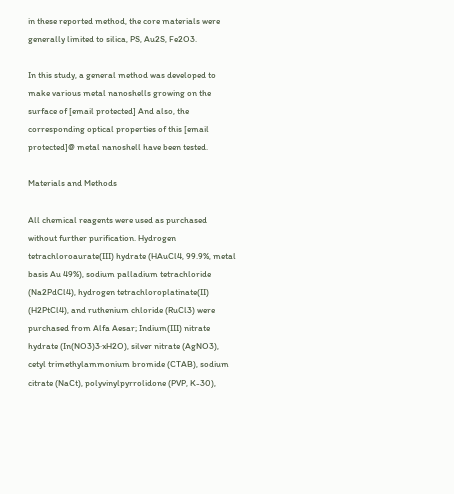in these reported method, the core materials were generally limited to silica, PS, Au2S, Fe2O3.

In this study, a general method was developed to make various metal nanoshells growing on the surface of [email protected] And also, the corresponding optical properties of this [email protected]@ metal nanoshell have been tested.

Materials and Methods

All chemical reagents were used as purchased without further purification. Hydrogen tetrachloroaurate(III) hydrate (HAuCl4, 99.9%, metal basis Au 49%), sodium palladium tetrachloride (Na2PdCl4), hydrogen tetrachloroplatinate(II) (H2PtCl4), and ruthenium chloride (RuCl3) were purchased from Alfa Aesar; Indium(III) nitrate hydrate (In(NO3)3·xH2O), silver nitrate (AgNO3), cetyl trimethylammonium bromide (CTAB), sodium citrate (NaCt), polyvinylpyrrolidone (PVP, K-30),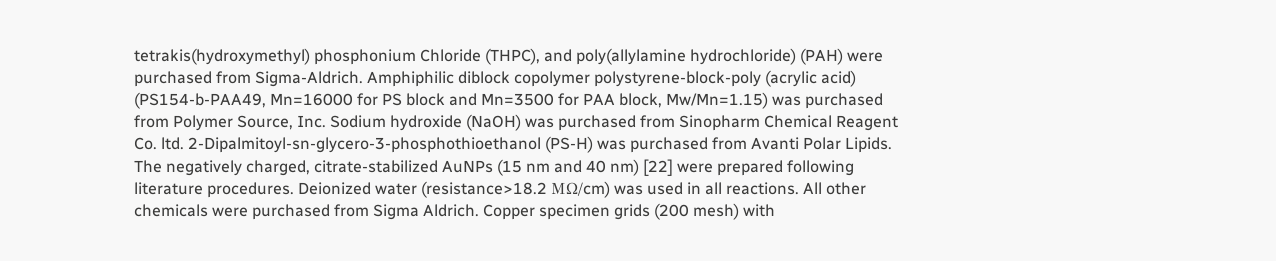tetrakis(hydroxymethyl) phosphonium Chloride (THPC), and poly(allylamine hydrochloride) (PAH) were purchased from Sigma-Aldrich. Amphiphilic diblock copolymer polystyrene-block-poly (acrylic acid) (PS154-b-PAA49, Mn=16000 for PS block and Mn=3500 for PAA block, Mw/Mn=1.15) was purchased from Polymer Source, Inc. Sodium hydroxide (NaOH) was purchased from Sinopharm Chemical Reagent Co. ltd. 2-Dipalmitoyl-sn-glycero-3-phosphothioethanol (PS-H) was purchased from Avanti Polar Lipids. The negatively charged, citrate-stabilized AuNPs (15 nm and 40 nm) [22] were prepared following literature procedures. Deionized water (resistance>18.2 MΩ/cm) was used in all reactions. All other chemicals were purchased from Sigma Aldrich. Copper specimen grids (200 mesh) with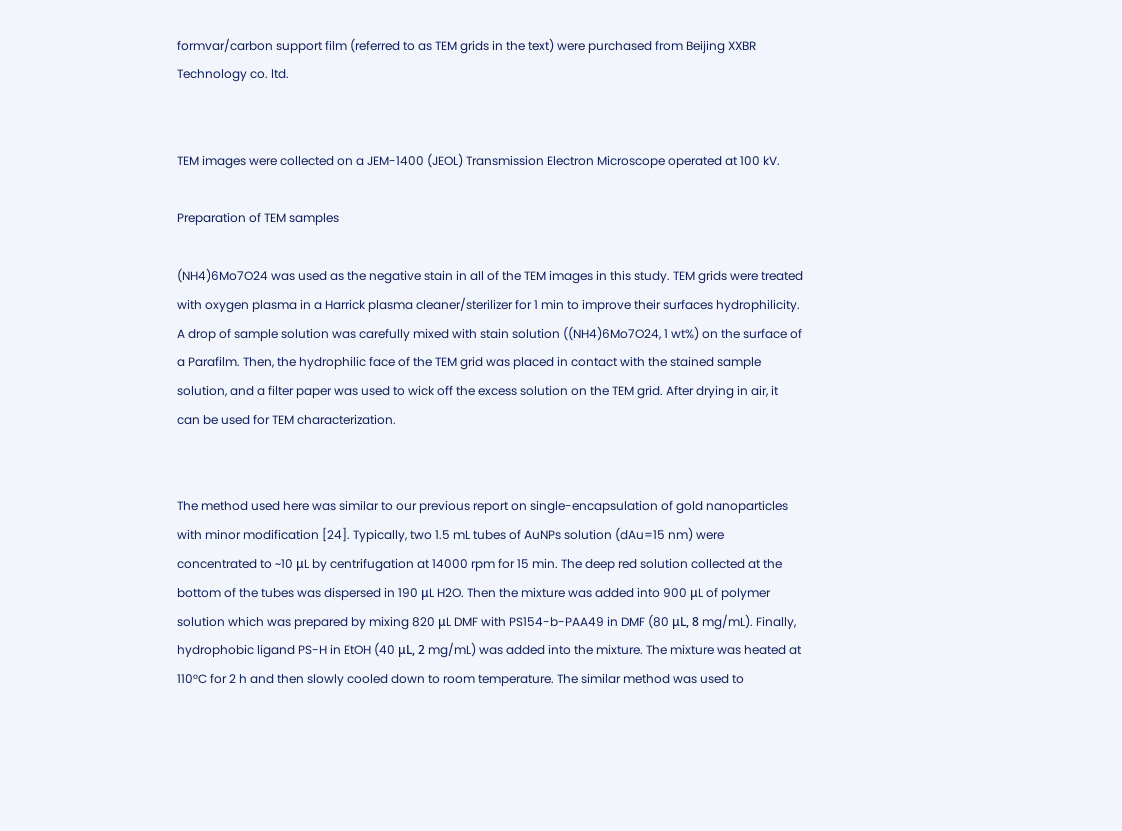formvar/carbon support film (referred to as TEM grids in the text) were purchased from Beijing XXBR Technology co. ltd.


TEM images were collected on a JEM-1400 (JEOL) Transmission Electron Microscope operated at 100 kV.

Preparation of TEM samples

(NH4)6Mo7O24 was used as the negative stain in all of the TEM images in this study. TEM grids were treated with oxygen plasma in a Harrick plasma cleaner/sterilizer for 1 min to improve their surfaces hydrophilicity. A drop of sample solution was carefully mixed with stain solution ((NH4)6Mo7O24, 1 wt%) on the surface of a Parafilm. Then, the hydrophilic face of the TEM grid was placed in contact with the stained sample solution, and a filter paper was used to wick off the excess solution on the TEM grid. After drying in air, it can be used for TEM characterization.


The method used here was similar to our previous report on single-encapsulation of gold nanoparticles with minor modification [24]. Typically, two 1.5 mL tubes of AuNPs solution (dAu=15 nm) were concentrated to ~10 μL by centrifugation at 14000 rpm for 15 min. The deep red solution collected at the bottom of the tubes was dispersed in 190 μL H2O. Then the mixture was added into 900 μL of polymer solution which was prepared by mixing 820 μL DMF with PS154-b-PAA49 in DMF (80 μL, 8 mg/mL). Finally, hydrophobic ligand PS-H in EtOH (40 μL, 2 mg/mL) was added into the mixture. The mixture was heated at 110°C for 2 h and then slowly cooled down to room temperature. The similar method was used to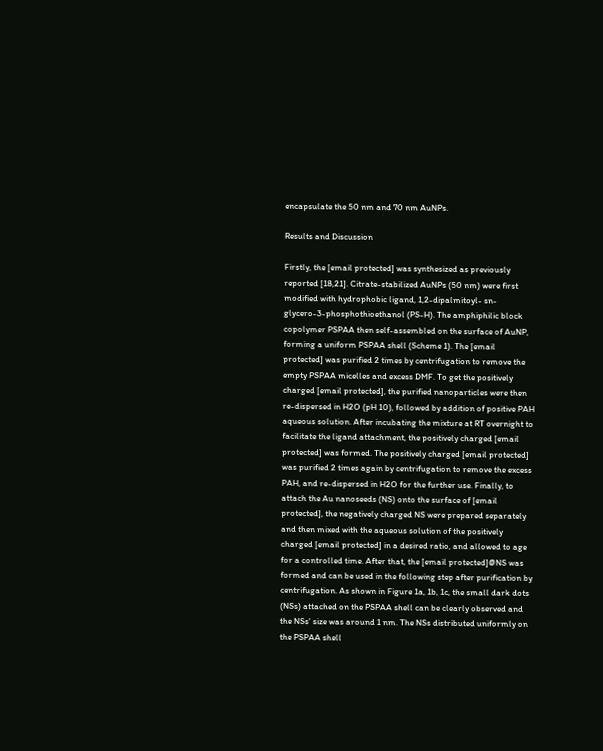encapsulate the 50 nm and 70 nm AuNPs.

Results and Discussion

Firstly, the [email protected] was synthesized as previously reported [18,21]. Citrate-stabilized AuNPs (50 nm) were first modified with hydrophobic ligand, 1,2-dipalmitoyl- sn-glycero-3-phosphothioethanol (PS-H). The amphiphilic block copolymer PSPAA then self-assembled on the surface of AuNP, forming a uniform PSPAA shell (Scheme 1). The [email protected] was purified 2 times by centrifugation to remove the empty PSPAA micelles and excess DMF. To get the positively charged [email protected], the purified nanoparticles were then re-dispersed in H2O (pH 10), followed by addition of positive PAH aqueous solution. After incubating the mixture at RT overnight to facilitate the ligand attachment, the positively charged [email protected] was formed. The positively charged [email protected] was purified 2 times again by centrifugation to remove the excess PAH, and re-dispersed in H2O for the further use. Finally, to attach the Au nanoseeds (NS) onto the surface of [email protected], the negatively charged NS were prepared separately and then mixed with the aqueous solution of the positively charged [email protected] in a desired ratio, and allowed to age for a controlled time. After that, the [email protected]@NS was formed and can be used in the following step after purification by centrifugation. As shown in Figure 1a, 1b, 1c, the small dark dots (NSs) attached on the PSPAA shell can be clearly observed and the NSs' size was around 1 nm. The NSs distributed uniformly on the PSPAA shell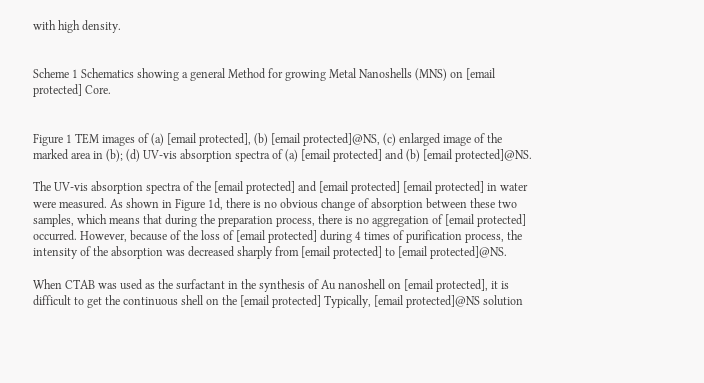with high density.


Scheme 1 Schematics showing a general Method for growing Metal Nanoshells (MNS) on [email protected] Core.


Figure 1 TEM images of (a) [email protected], (b) [email protected]@NS, (c) enlarged image of the marked area in (b); (d) UV-vis absorption spectra of (a) [email protected] and (b) [email protected]@NS.

The UV-vis absorption spectra of the [email protected] and [email protected] [email protected] in water were measured. As shown in Figure 1d, there is no obvious change of absorption between these two samples, which means that during the preparation process, there is no aggregation of [email protected] occurred. However, because of the loss of [email protected] during 4 times of purification process, the intensity of the absorption was decreased sharply from [email protected] to [email protected]@NS.

When CTAB was used as the surfactant in the synthesis of Au nanoshell on [email protected], it is difficult to get the continuous shell on the [email protected] Typically, [email protected]@NS solution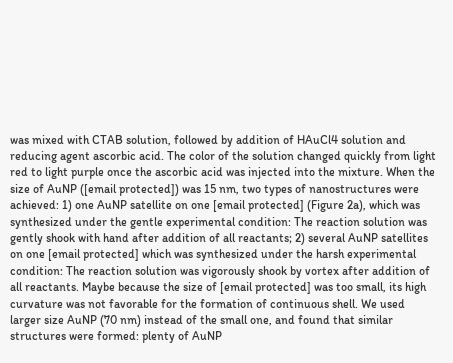was mixed with CTAB solution, followed by addition of HAuCl4 solution and reducing agent ascorbic acid. The color of the solution changed quickly from light red to light purple once the ascorbic acid was injected into the mixture. When the size of AuNP ([email protected]) was 15 nm, two types of nanostructures were achieved: 1) one AuNP satellite on one [email protected] (Figure 2a), which was synthesized under the gentle experimental condition: The reaction solution was gently shook with hand after addition of all reactants; 2) several AuNP satellites on one [email protected] which was synthesized under the harsh experimental condition: The reaction solution was vigorously shook by vortex after addition of all reactants. Maybe because the size of [email protected] was too small, its high curvature was not favorable for the formation of continuous shell. We used larger size AuNP (70 nm) instead of the small one, and found that similar structures were formed: plenty of AuNP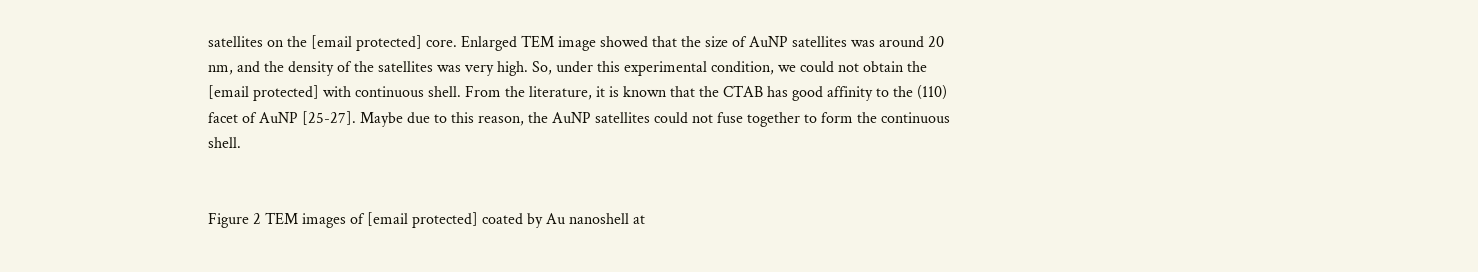satellites on the [email protected] core. Enlarged TEM image showed that the size of AuNP satellites was around 20 nm, and the density of the satellites was very high. So, under this experimental condition, we could not obtain the [email protected] with continuous shell. From the literature, it is known that the CTAB has good affinity to the (110) facet of AuNP [25-27]. Maybe due to this reason, the AuNP satellites could not fuse together to form the continuous shell.


Figure 2 TEM images of [email protected] coated by Au nanoshell at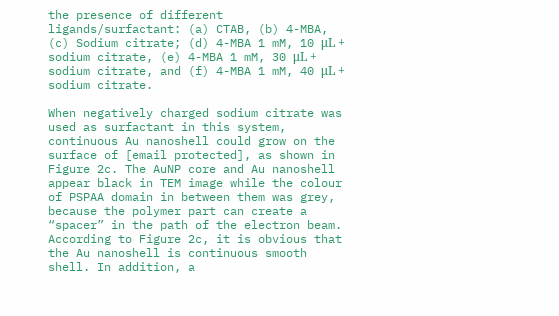the presence of different ligands/surfactant: (a) CTAB, (b) 4-MBA, (c) Sodium citrate; (d) 4-MBA 1 mM, 10 μL + sodium citrate, (e) 4-MBA 1 mM, 30 μL + sodium citrate, and (f) 4-MBA 1 mM, 40 μL + sodium citrate.

When negatively charged sodium citrate was used as surfactant in this system, continuous Au nanoshell could grow on the surface of [email protected], as shown in Figure 2c. The AuNP core and Au nanoshell appear black in TEM image while the colour of PSPAA domain in between them was grey, because the polymer part can create a “spacer” in the path of the electron beam. According to Figure 2c, it is obvious that the Au nanoshell is continuous smooth shell. In addition, a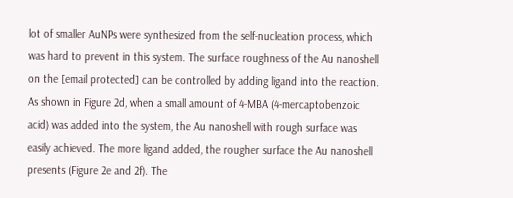lot of smaller AuNPs were synthesized from the self-nucleation process, which was hard to prevent in this system. The surface roughness of the Au nanoshell on the [email protected] can be controlled by adding ligand into the reaction. As shown in Figure 2d, when a small amount of 4-MBA (4-mercaptobenzoic acid) was added into the system, the Au nanoshell with rough surface was easily achieved. The more ligand added, the rougher surface the Au nanoshell presents (Figure 2e and 2f). The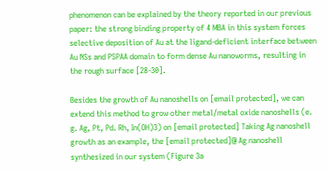phenomenon can be explained by the theory reported in our previous paper: the strong binding property of 4 MBA in this system forces selective deposition of Au at the ligand-deficient interface between Au NSs and PSPAA domain to form dense Au nanoworms, resulting in the rough surface [28-30].

Besides the growth of Au nanoshells on [email protected], we can extend this method to grow other metal/metal oxide nanoshells (e. g. Ag, Pt, Pd. Rh, In(OH)3) on [email protected] Taking Ag nanoshell growth as an example, the [email protected]@ Ag nanoshell synthesized in our system (Figure 3a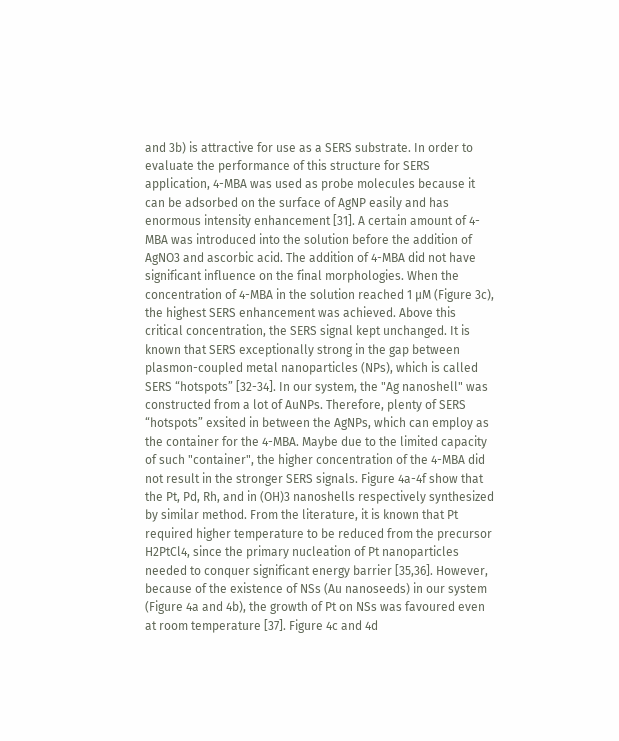and 3b) is attractive for use as a SERS substrate. In order to evaluate the performance of this structure for SERS application, 4-MBA was used as probe molecules because it can be adsorbed on the surface of AgNP easily and has enormous intensity enhancement [31]. A certain amount of 4-MBA was introduced into the solution before the addition of AgNO3 and ascorbic acid. The addition of 4-MBA did not have significant influence on the final morphologies. When the concentration of 4-MBA in the solution reached 1 µM (Figure 3c), the highest SERS enhancement was achieved. Above this critical concentration, the SERS signal kept unchanged. It is known that SERS exceptionally strong in the gap between plasmon-coupled metal nanoparticles (NPs), which is called SERS “hotspots” [32-34]. In our system, the "Ag nanoshell" was constructed from a lot of AuNPs. Therefore, plenty of SERS “hotspots” exsited in between the AgNPs, which can employ as the container for the 4-MBA. Maybe due to the limited capacity of such "container", the higher concentration of the 4-MBA did not result in the stronger SERS signals. Figure 4a-4f show that the Pt, Pd, Rh, and in (OH)3 nanoshells respectively synthesized by similar method. From the literature, it is known that Pt required higher temperature to be reduced from the precursor H2PtCl4, since the primary nucleation of Pt nanoparticles needed to conquer significant energy barrier [35,36]. However, because of the existence of NSs (Au nanoseeds) in our system (Figure 4a and 4b), the growth of Pt on NSs was favoured even at room temperature [37]. Figure 4c and 4d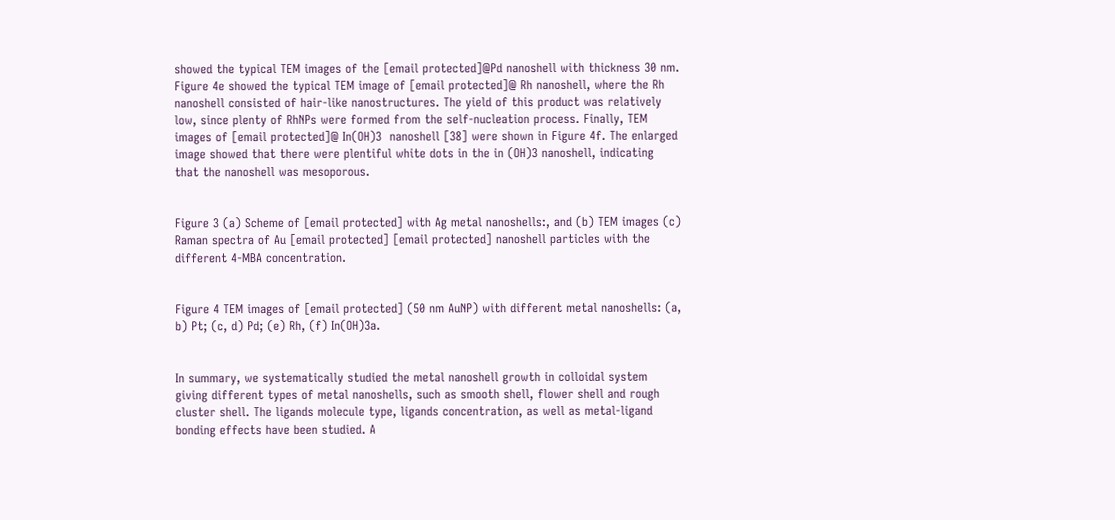showed the typical TEM images of the [email protected]@Pd nanoshell with thickness 30 nm. Figure 4e showed the typical TEM image of [email protected]@ Rh nanoshell, where the Rh nanoshell consisted of hair-like nanostructures. The yield of this product was relatively low, since plenty of RhNPs were formed from the self-nucleation process. Finally, TEM images of [email protected]@ In(OH)3  nanoshell [38] were shown in Figure 4f. The enlarged image showed that there were plentiful white dots in the in (OH)3 nanoshell, indicating that the nanoshell was mesoporous.


Figure 3 (a) Scheme of [email protected] with Ag metal nanoshells:, and (b) TEM images (c) Raman spectra of Au [email protected] [email protected] nanoshell particles with the different 4-MBA concentration.


Figure 4 TEM images of [email protected] (50 nm AuNP) with different metal nanoshells: (a, b) Pt; (c, d) Pd; (e) Rh, (f) In(OH)3a.


In summary, we systematically studied the metal nanoshell growth in colloidal system giving different types of metal nanoshells, such as smooth shell, flower shell and rough cluster shell. The ligands molecule type, ligands concentration, as well as metal-ligand bonding effects have been studied. A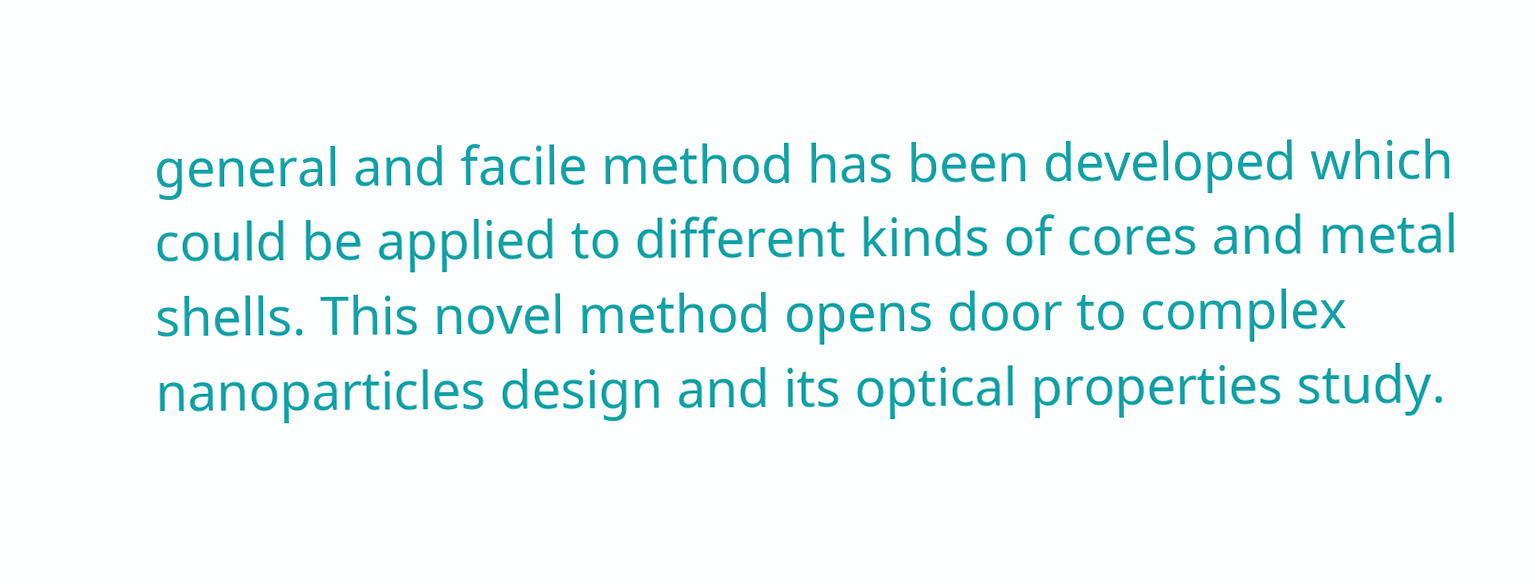general and facile method has been developed which could be applied to different kinds of cores and metal shells. This novel method opens door to complex nanoparticles design and its optical properties study.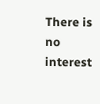There is no interest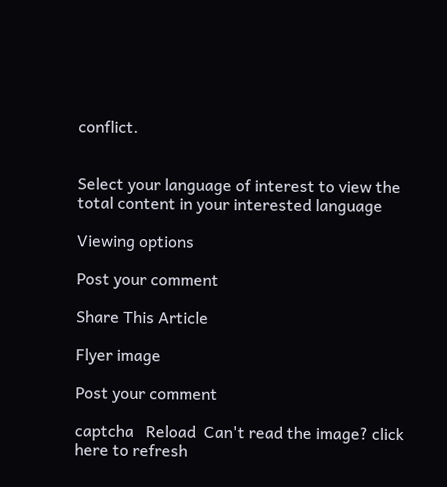conflict.


Select your language of interest to view the total content in your interested language

Viewing options

Post your comment

Share This Article

Flyer image

Post your comment

captcha   Reload  Can't read the image? click here to refresh